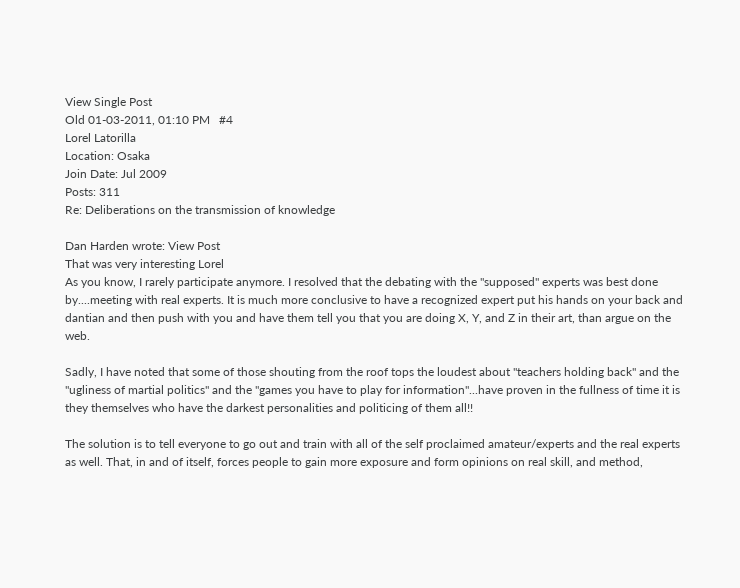View Single Post
Old 01-03-2011, 01:10 PM   #4
Lorel Latorilla
Location: Osaka
Join Date: Jul 2009
Posts: 311
Re: Deliberations on the transmission of knowledge

Dan Harden wrote: View Post
That was very interesting Lorel
As you know, I rarely participate anymore. I resolved that the debating with the "supposed" experts was best done by....meeting with real experts. It is much more conclusive to have a recognized expert put his hands on your back and dantian and then push with you and have them tell you that you are doing X, Y, and Z in their art, than argue on the web.

Sadly, I have noted that some of those shouting from the roof tops the loudest about "teachers holding back" and the "ugliness of martial politics" and the "games you have to play for information"...have proven in the fullness of time it is they themselves who have the darkest personalities and politicing of them all!!

The solution is to tell everyone to go out and train with all of the self proclaimed amateur/experts and the real experts as well. That, in and of itself, forces people to gain more exposure and form opinions on real skill, and method,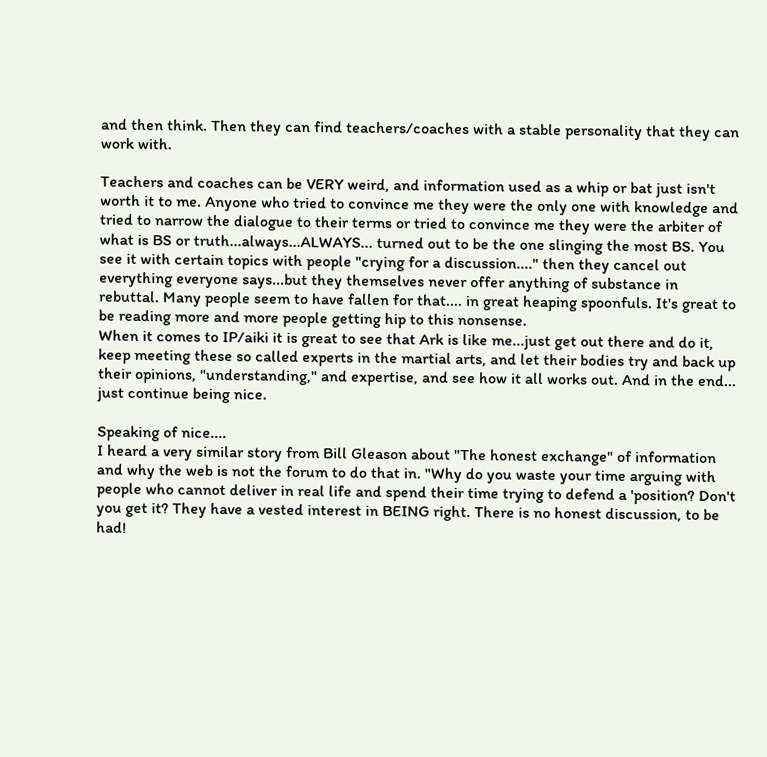and then think. Then they can find teachers/coaches with a stable personality that they can work with.

Teachers and coaches can be VERY weird, and information used as a whip or bat just isn't worth it to me. Anyone who tried to convince me they were the only one with knowledge and tried to narrow the dialogue to their terms or tried to convince me they were the arbiter of what is BS or truth...always...ALWAYS... turned out to be the one slinging the most BS. You see it with certain topics with people "crying for a discussion...." then they cancel out everything everyone says...but they themselves never offer anything of substance in rebuttal. Many people seem to have fallen for that.... in great heaping spoonfuls. It's great to be reading more and more people getting hip to this nonsense.
When it comes to IP/aiki it is great to see that Ark is like me...just get out there and do it, keep meeting these so called experts in the martial arts, and let their bodies try and back up their opinions, "understanding," and expertise, and see how it all works out. And in the end... just continue being nice.

Speaking of nice....
I heard a very similar story from Bill Gleason about "The honest exchange" of information and why the web is not the forum to do that in. "Why do you waste your time arguing with people who cannot deliver in real life and spend their time trying to defend a 'position? Don't you get it? They have a vested interest in BEING right. There is no honest discussion, to be had!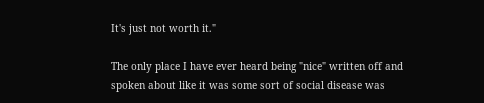It's just not worth it."

The only place I have ever heard being "nice" written off and spoken about like it was some sort of social disease was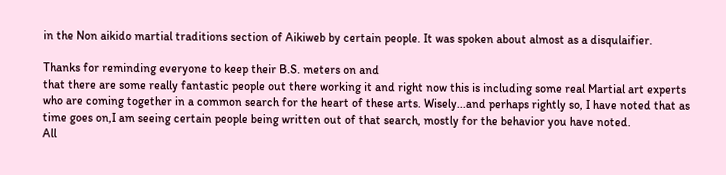in the Non aikido martial traditions section of Aikiweb by certain people. It was spoken about almost as a disqulaifier.

Thanks for reminding everyone to keep their B.S. meters on and
that there are some really fantastic people out there working it and right now this is including some real Martial art experts who are coming together in a common search for the heart of these arts. Wisely...and perhaps rightly so, I have noted that as time goes on,I am seeing certain people being written out of that search, mostly for the behavior you have noted.
All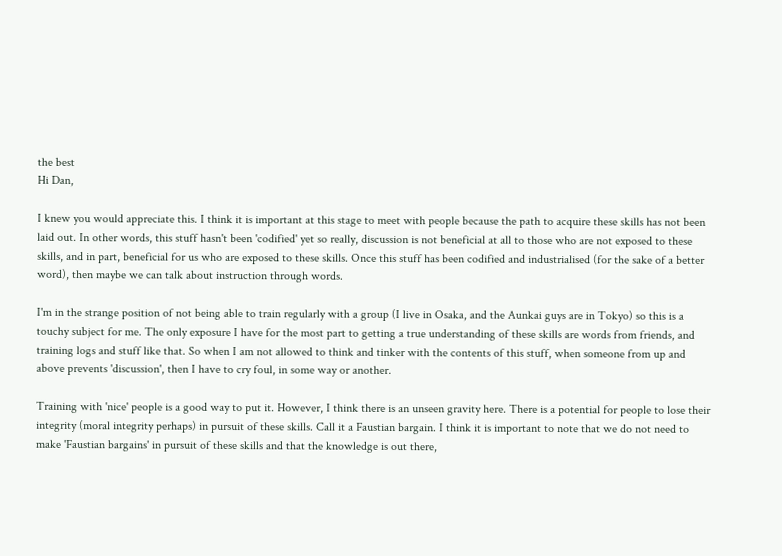the best
Hi Dan,

I knew you would appreciate this. I think it is important at this stage to meet with people because the path to acquire these skills has not been laid out. In other words, this stuff hasn't been 'codified' yet so really, discussion is not beneficial at all to those who are not exposed to these skills, and in part, beneficial for us who are exposed to these skills. Once this stuff has been codified and industrialised (for the sake of a better word), then maybe we can talk about instruction through words.

I'm in the strange position of not being able to train regularly with a group (I live in Osaka, and the Aunkai guys are in Tokyo) so this is a touchy subject for me. The only exposure I have for the most part to getting a true understanding of these skills are words from friends, and training logs and stuff like that. So when I am not allowed to think and tinker with the contents of this stuff, when someone from up and above prevents 'discussion', then I have to cry foul, in some way or another.

Training with 'nice' people is a good way to put it. However, I think there is an unseen gravity here. There is a potential for people to lose their integrity (moral integrity perhaps) in pursuit of these skills. Call it a Faustian bargain. I think it is important to note that we do not need to make 'Faustian bargains' in pursuit of these skills and that the knowledge is out there,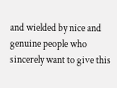and wielded by nice and genuine people who sincerely want to give this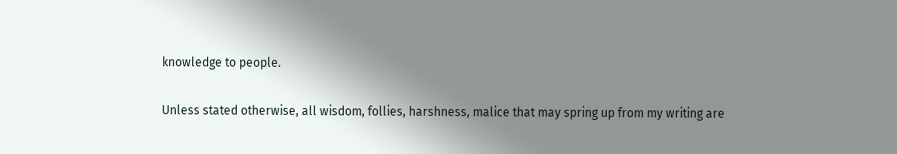knowledge to people.

Unless stated otherwise, all wisdom, follies, harshness, malice that may spring up from my writing are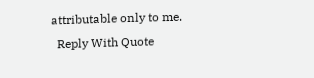attributable only to me.
  Reply With Quote